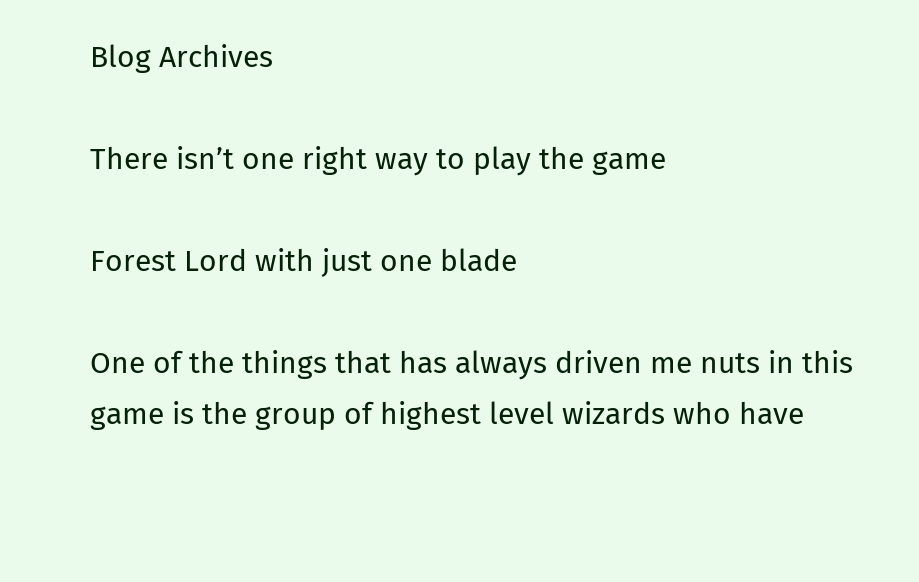Blog Archives

There isn’t one right way to play the game

Forest Lord with just one blade

One of the things that has always driven me nuts in this game is the group of highest level wizards who have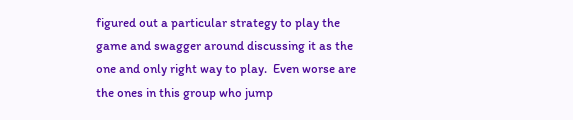figured out a particular strategy to play the game and swagger around discussing it as the one and only right way to play.  Even worse are the ones in this group who jump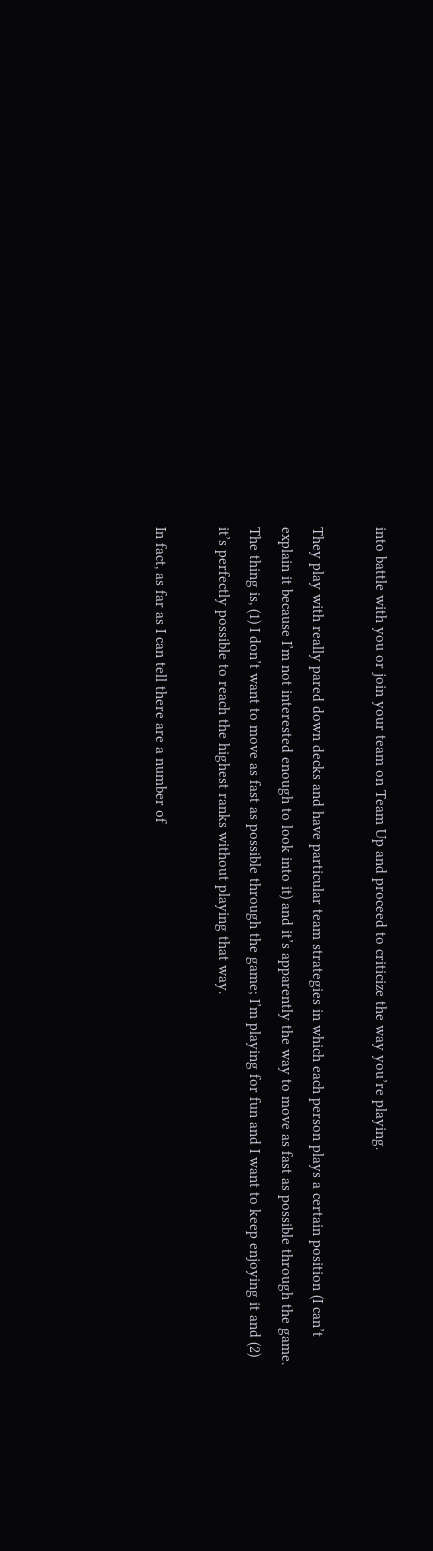into battle with you or join your team on Team Up and proceed to criticize the way you’re playing.

They play with really pared down decks and have particular team strategies in which each person plays a certain position (I can’t explain it because I’m not interested enough to look into it) and it’s apparently the way to move as fast as possible through the game.  The thing is, (1) I don’t want to move as fast as possible through the game; I’m playing for fun and I want to keep enjoying it and (2) it’s perfectly possible to reach the highest ranks without playing that way.

In fact, as far as I can tell there are a number of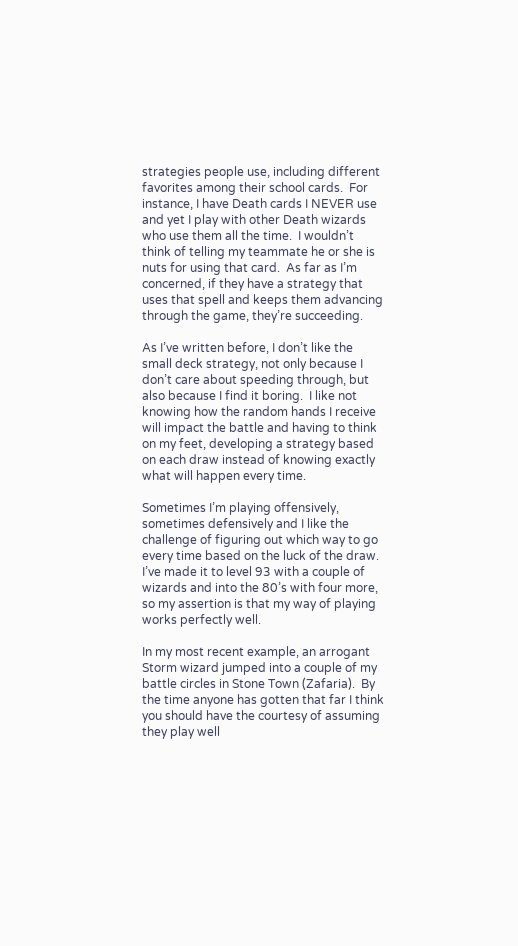strategies people use, including different favorites among their school cards.  For instance, I have Death cards I NEVER use and yet I play with other Death wizards who use them all the time.  I wouldn’t think of telling my teammate he or she is nuts for using that card.  As far as I’m concerned, if they have a strategy that uses that spell and keeps them advancing through the game, they’re succeeding.

As I’ve written before, I don’t like the small deck strategy, not only because I don’t care about speeding through, but also because I find it boring.  I like not knowing how the random hands I receive will impact the battle and having to think on my feet, developing a strategy based on each draw instead of knowing exactly what will happen every time.

Sometimes I’m playing offensively, sometimes defensively and I like the challenge of figuring out which way to go every time based on the luck of the draw. I’ve made it to level 93 with a couple of wizards and into the 80’s with four more, so my assertion is that my way of playing works perfectly well.

In my most recent example, an arrogant Storm wizard jumped into a couple of my battle circles in Stone Town (Zafaria).  By the time anyone has gotten that far I think you should have the courtesy of assuming they play well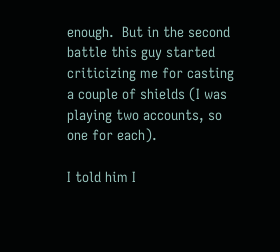enough.  But in the second battle this guy started criticizing me for casting a couple of shields (I was playing two accounts, so one for each).

I told him I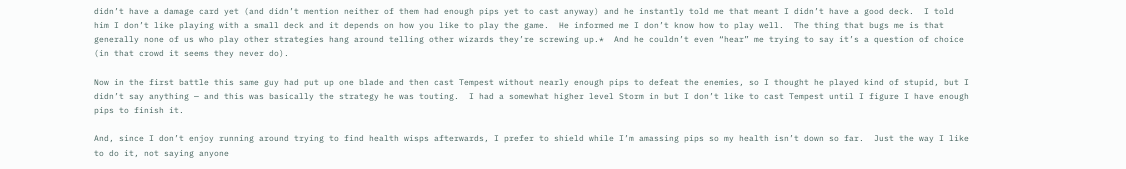didn’t have a damage card yet (and didn’t mention neither of them had enough pips yet to cast anyway) and he instantly told me that meant I didn’t have a good deck.  I told him I don’t like playing with a small deck and it depends on how you like to play the game.  He informed me I don’t know how to play well.  The thing that bugs me is that generally none of us who play other strategies hang around telling other wizards they’re screwing up.*  And he couldn’t even “hear” me trying to say it’s a question of choice (in that crowd it seems they never do).

Now in the first battle this same guy had put up one blade and then cast Tempest without nearly enough pips to defeat the enemies, so I thought he played kind of stupid, but I didn’t say anything — and this was basically the strategy he was touting.  I had a somewhat higher level Storm in but I don’t like to cast Tempest until I figure I have enough pips to finish it.

And, since I don’t enjoy running around trying to find health wisps afterwards, I prefer to shield while I’m amassing pips so my health isn’t down so far.  Just the way I like to do it, not saying anyone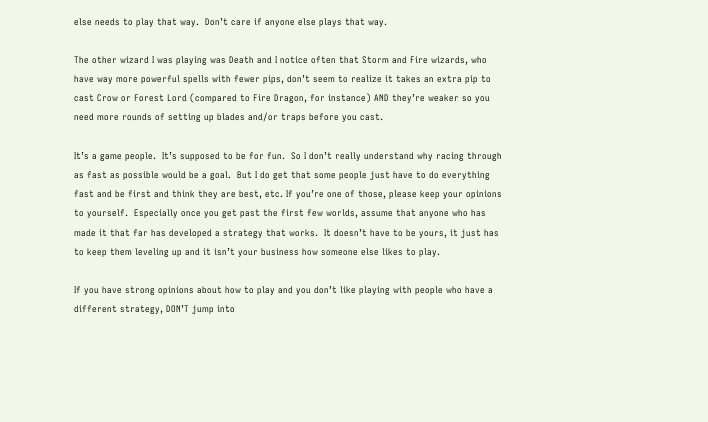else needs to play that way.  Don’t care if anyone else plays that way.

The other wizard I was playing was Death and I notice often that Storm and Fire wizards, who have way more powerful spells with fewer pips, don’t seem to realize it takes an extra pip to cast Crow or Forest Lord (compared to Fire Dragon, for instance) AND they’re weaker so you need more rounds of setting up blades and/or traps before you cast.

It’s a game people.  It’s supposed to be for fun.  So I don’t really understand why racing through as fast as possible would be a goal.  But I do get that some people just have to do everything fast and be first and think they are best, etc. If you’re one of those, please keep your opinions to yourself.  Especially once you get past the first few worlds, assume that anyone who has made it that far has developed a strategy that works.  It doesn’t have to be yours, it just has to keep them leveling up and it isn’t your business how someone else likes to play.

If you have strong opinions about how to play and you don’t like playing with people who have a different strategy, DON’T jump into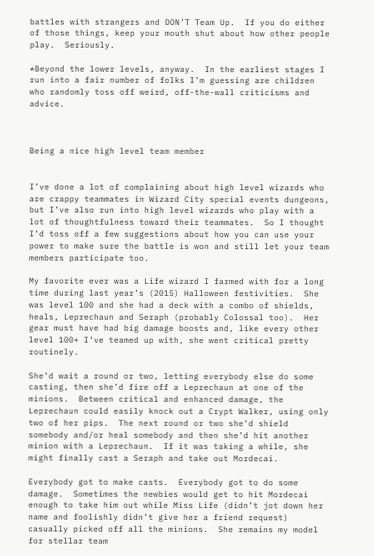battles with strangers and DON’T Team Up.  If you do either of those things, keep your mouth shut about how other people play.  Seriously.

*Beyond the lower levels, anyway.  In the earliest stages I run into a fair number of folks I’m guessing are children who randomly toss off weird, off-the-wall criticisms and advice.



Being a nice high level team member


I’ve done a lot of complaining about high level wizards who are crappy teammates in Wizard City special events dungeons, but I’ve also run into high level wizards who play with a lot of thoughtfulness toward their teammates.  So I thought I’d toss off a few suggestions about how you can use your power to make sure the battle is won and still let your team members participate too.

My favorite ever was a Life wizard I farmed with for a long time during last year’s (2015) Halloween festivities.  She was level 100 and she had a deck with a combo of shields, heals, Leprechaun and Seraph (probably Colossal too).  Her gear must have had big damage boosts and, like every other level 100+ I’ve teamed up with, she went critical pretty routinely.

She’d wait a round or two, letting everybody else do some casting, then she’d fire off a Leprechaun at one of the minions.  Between critical and enhanced damage, the Leprechaun could easily knock out a Crypt Walker, using only two of her pips.  The next round or two she’d shield somebody and/or heal somebody and then she’d hit another minion with a Leprechaun.  If it was taking a while, she might finally cast a Seraph and take out Mordecai.

Everybody got to make casts.  Everybody got to do some damage.  Sometimes the newbies would get to hit Mordecai enough to take him out while Miss Life (didn’t jot down her name and foolishly didn’t give her a friend request) casually picked off all the minions.  She remains my model for stellar team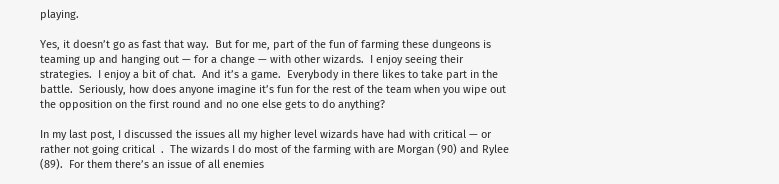playing.

Yes, it doesn’t go as fast that way.  But for me, part of the fun of farming these dungeons is teaming up and hanging out — for a change — with other wizards.  I enjoy seeing their strategies.  I enjoy a bit of chat.  And it’s a game.  Everybody in there likes to take part in the battle.  Seriously, how does anyone imagine it’s fun for the rest of the team when you wipe out the opposition on the first round and no one else gets to do anything?

In my last post, I discussed the issues all my higher level wizards have had with critical — or rather not going critical  .  The wizards I do most of the farming with are Morgan (90) and Rylee (89).  For them there’s an issue of all enemies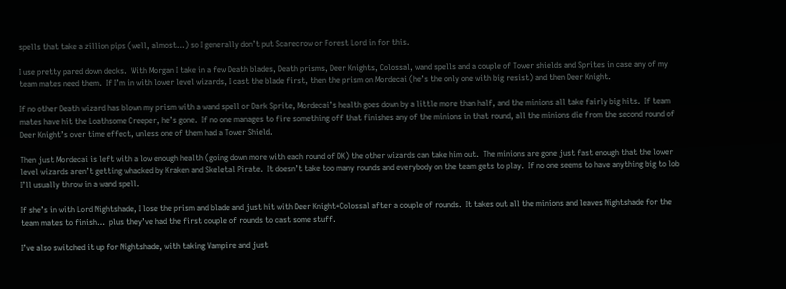spells that take a zillion pips (well, almost…) so I generally don’t put Scarecrow or Forest Lord in for this.

I use pretty pared down decks.  With Morgan I take in a few Death blades, Death prisms, Deer Knights, Colossal, wand spells and a couple of Tower shields and Sprites in case any of my team mates need them.  If I’m in with lower level wizards, I cast the blade first, then the prism on Mordecai (he’s the only one with big resist) and then Deer Knight.

If no other Death wizard has blown my prism with a wand spell or Dark Sprite, Mordecai’s health goes down by a little more than half, and the minions all take fairly big hits.  If team mates have hit the Loathsome Creeper, he’s gone.  If no one manages to fire something off that finishes any of the minions in that round, all the minions die from the second round of Deer Knight’s over time effect, unless one of them had a Tower Shield.

Then just Mordecai is left with a low enough health (going down more with each round of DK) the other wizards can take him out.  The minions are gone just fast enough that the lower level wizards aren’t getting whacked by Kraken and Skeletal Pirate.  It doesn’t take too many rounds and everybody on the team gets to play.  If no one seems to have anything big to lob I’ll usually throw in a wand spell.

If she’s in with Lord Nightshade, I lose the prism and blade and just hit with Deer Knight+Colossal after a couple of rounds.  It takes out all the minions and leaves Nightshade for the team mates to finish…  plus they’ve had the first couple of rounds to cast some stuff.

I’ve also switched it up for Nightshade, with taking Vampire and just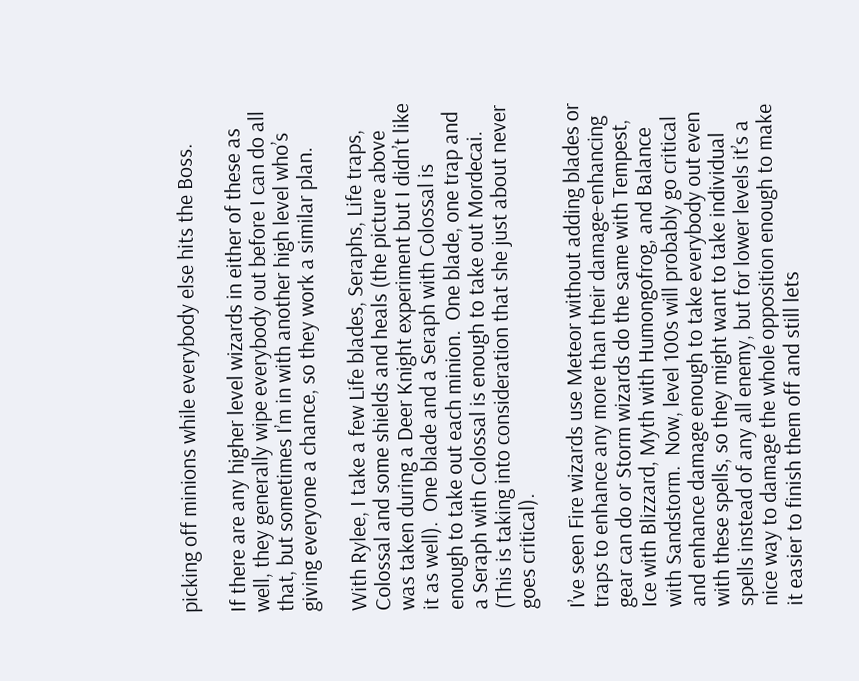picking off minions while everybody else hits the Boss.

If there are any higher level wizards in either of these as well, they generally wipe everybody out before I can do all that, but sometimes I’m in with another high level who’s giving everyone a chance, so they work a similar plan.

With Rylee, I take a few Life blades, Seraphs, Life traps, Colossal and some shields and heals (the picture above was taken during a Deer Knight experiment but I didn’t like it as well).  One blade and a Seraph with Colossal is enough to take out each minion.  One blade, one trap and a Seraph with Colossal is enough to take out Mordecai.  (This is taking into consideration that she just about never goes critical).

I’ve seen Fire wizards use Meteor without adding blades or traps to enhance any more than their damage-enhancing gear can do or Storm wizards do the same with Tempest, Ice with Blizzard, Myth with Humongofrog, and Balance with Sandstorm.  Now, level 100s will probably go critical and enhance damage enough to take everybody out even with these spells, so they might want to take individual spells instead of any all enemy, but for lower levels it’s a nice way to damage the whole opposition enough to make it easier to finish them off and still lets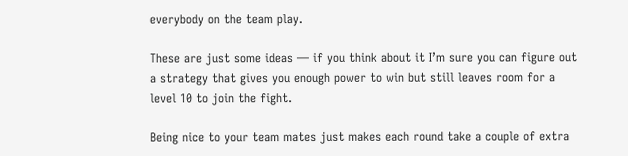everybody on the team play.

These are just some ideas — if you think about it I’m sure you can figure out a strategy that gives you enough power to win but still leaves room for a level 10 to join the fight.

Being nice to your team mates just makes each round take a couple of extra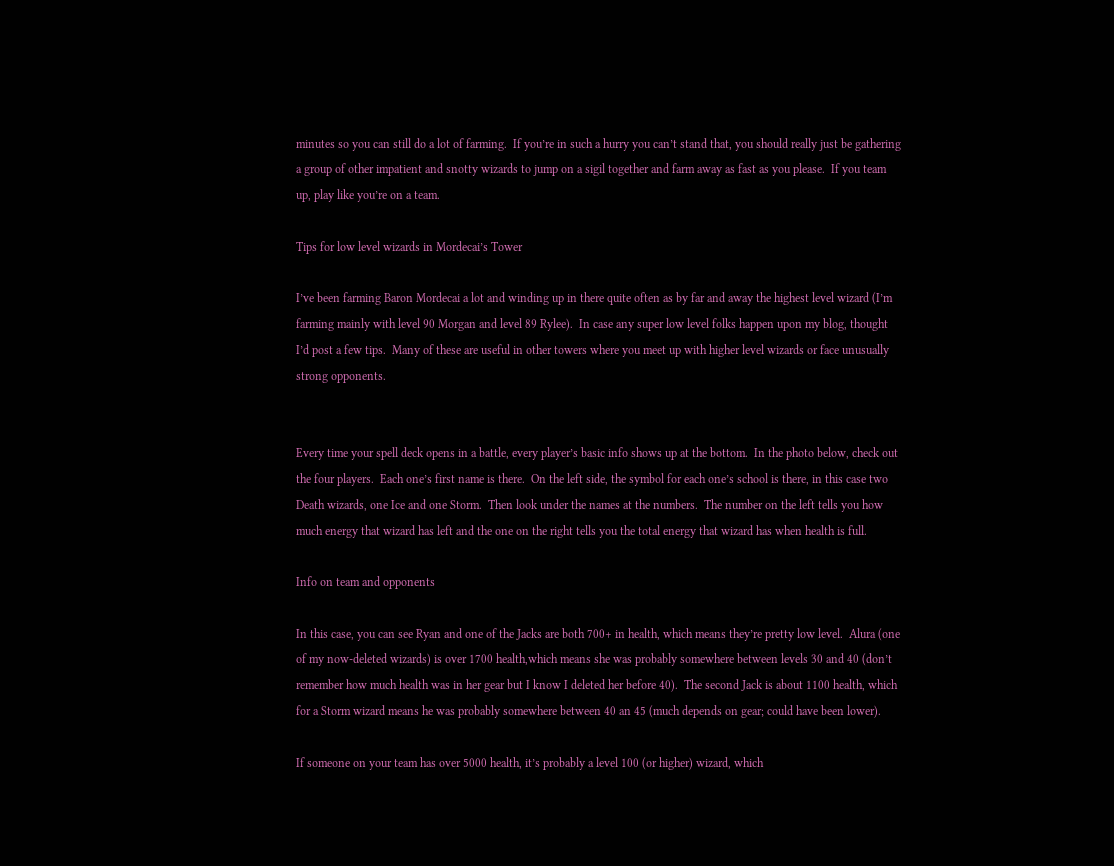minutes so you can still do a lot of farming.  If you’re in such a hurry you can’t stand that, you should really just be gathering a group of other impatient and snotty wizards to jump on a sigil together and farm away as fast as you please.  If you team up, play like you’re on a team.

Tips for low level wizards in Mordecai’s Tower

I’ve been farming Baron Mordecai a lot and winding up in there quite often as by far and away the highest level wizard (I’m farming mainly with level 90 Morgan and level 89 Rylee).  In case any super low level folks happen upon my blog, thought I’d post a few tips.  Many of these are useful in other towers where you meet up with higher level wizards or face unusually strong opponents.


Every time your spell deck opens in a battle, every player’s basic info shows up at the bottom.  In the photo below, check out the four players.  Each one’s first name is there.  On the left side, the symbol for each one’s school is there, in this case two Death wizards, one Ice and one Storm.  Then look under the names at the numbers.  The number on the left tells you how much energy that wizard has left and the one on the right tells you the total energy that wizard has when health is full.

Info on team and opponents

In this case, you can see Ryan and one of the Jacks are both 700+ in health, which means they’re pretty low level.  Alura (one of my now-deleted wizards) is over 1700 health,which means she was probably somewhere between levels 30 and 40 (don’t remember how much health was in her gear but I know I deleted her before 40).  The second Jack is about 1100 health, which for a Storm wizard means he was probably somewhere between 40 an 45 (much depends on gear; could have been lower).

If someone on your team has over 5000 health, it’s probably a level 100 (or higher) wizard, which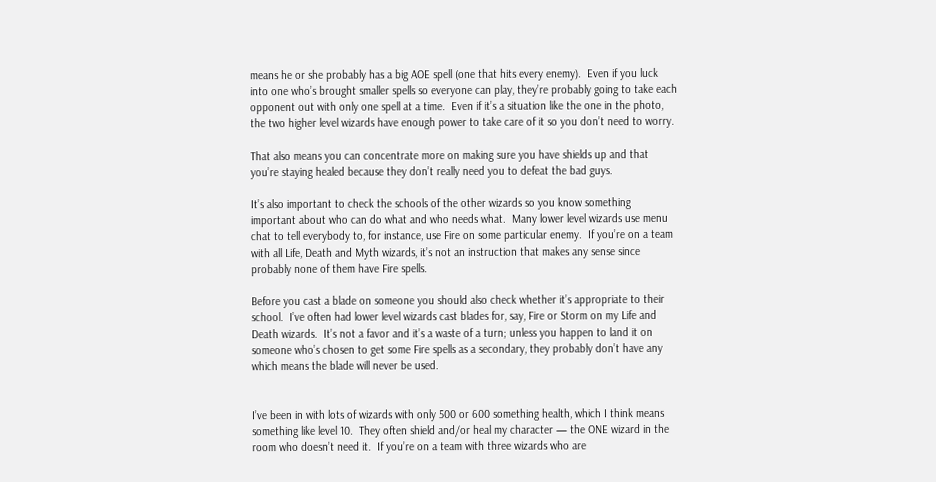means he or she probably has a big AOE spell (one that hits every enemy).  Even if you luck into one who’s brought smaller spells so everyone can play, they’re probably going to take each opponent out with only one spell at a time.  Even if it’s a situation like the one in the photo, the two higher level wizards have enough power to take care of it so you don’t need to worry.

That also means you can concentrate more on making sure you have shields up and that you’re staying healed because they don’t really need you to defeat the bad guys.

It’s also important to check the schools of the other wizards so you know something important about who can do what and who needs what.  Many lower level wizards use menu chat to tell everybody to, for instance, use Fire on some particular enemy.  If you’re on a team with all Life, Death and Myth wizards, it’s not an instruction that makes any sense since probably none of them have Fire spells.

Before you cast a blade on someone you should also check whether it’s appropriate to their school.  I’ve often had lower level wizards cast blades for, say, Fire or Storm on my Life and Death wizards.  It’s not a favor and it’s a waste of a turn; unless you happen to land it on someone who’s chosen to get some Fire spells as a secondary, they probably don’t have any which means the blade will never be used.


I’ve been in with lots of wizards with only 500 or 600 something health, which I think means something like level 10.  They often shield and/or heal my character — the ONE wizard in the room who doesn’t need it.  If you’re on a team with three wizards who are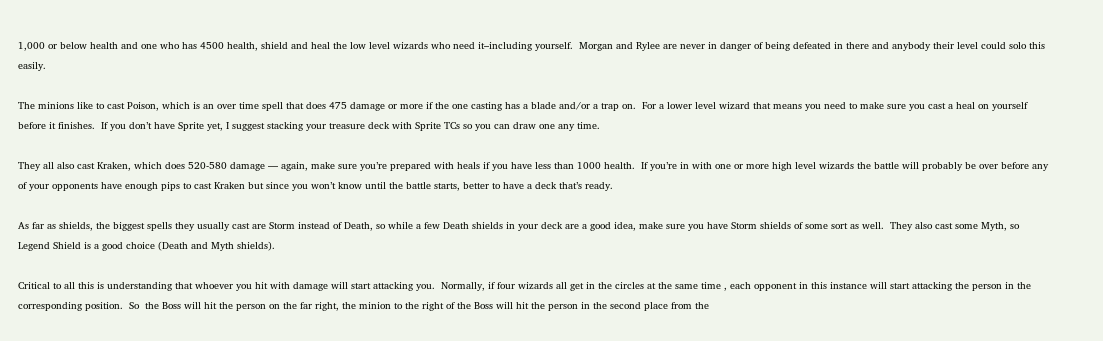1,000 or below health and one who has 4500 health, shield and heal the low level wizards who need it–including yourself.  Morgan and Rylee are never in danger of being defeated in there and anybody their level could solo this easily.

The minions like to cast Poison, which is an over time spell that does 475 damage or more if the one casting has a blade and/or a trap on.  For a lower level wizard that means you need to make sure you cast a heal on yourself before it finishes.  If you don’t have Sprite yet, I suggest stacking your treasure deck with Sprite TCs so you can draw one any time.

They all also cast Kraken, which does 520-580 damage — again, make sure you’re prepared with heals if you have less than 1000 health.  If you’re in with one or more high level wizards the battle will probably be over before any of your opponents have enough pips to cast Kraken but since you won’t know until the battle starts, better to have a deck that’s ready.

As far as shields, the biggest spells they usually cast are Storm instead of Death, so while a few Death shields in your deck are a good idea, make sure you have Storm shields of some sort as well.  They also cast some Myth, so Legend Shield is a good choice (Death and Myth shields).

Critical to all this is understanding that whoever you hit with damage will start attacking you.  Normally, if four wizards all get in the circles at the same time , each opponent in this instance will start attacking the person in the corresponding position.  So  the Boss will hit the person on the far right, the minion to the right of the Boss will hit the person in the second place from the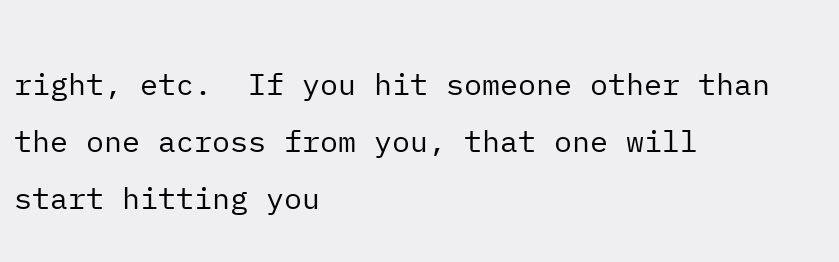right, etc.  If you hit someone other than the one across from you, that one will start hitting you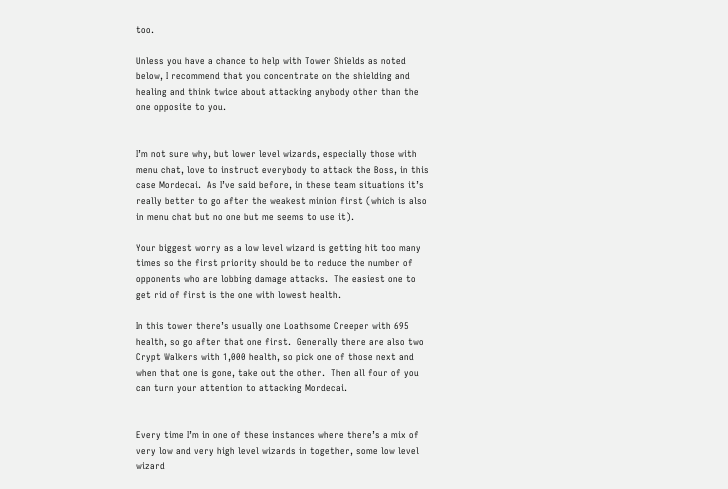too.

Unless you have a chance to help with Tower Shields as noted below, I recommend that you concentrate on the shielding and healing and think twice about attacking anybody other than the one opposite to you.


I’m not sure why, but lower level wizards, especially those with menu chat, love to instruct everybody to attack the Boss, in this case Mordecai.  As I’ve said before, in these team situations it’s really better to go after the weakest minion first (which is also in menu chat but no one but me seems to use it).

Your biggest worry as a low level wizard is getting hit too many times so the first priority should be to reduce the number of opponents who are lobbing damage attacks.  The easiest one to get rid of first is the one with lowest health.

In this tower there’s usually one Loathsome Creeper with 695 health, so go after that one first.  Generally there are also two Crypt Walkers with 1,000 health, so pick one of those next and when that one is gone, take out the other.  Then all four of you can turn your attention to attacking Mordecai.


Every time I’m in one of these instances where there’s a mix of very low and very high level wizards in together, some low level wizard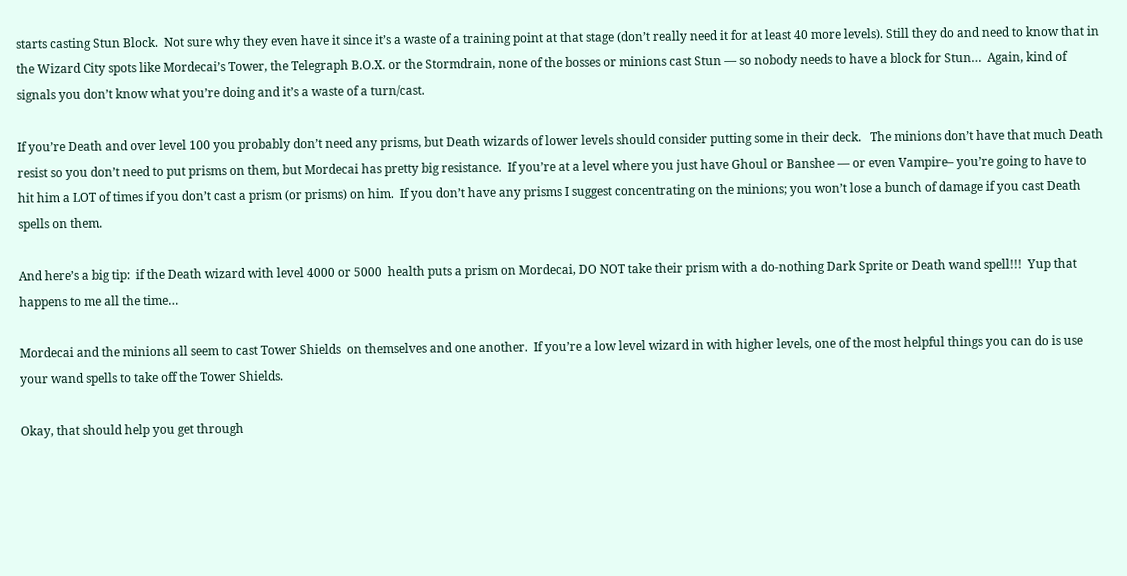starts casting Stun Block.  Not sure why they even have it since it’s a waste of a training point at that stage (don’t really need it for at least 40 more levels). Still they do and need to know that in the Wizard City spots like Mordecai’s Tower, the Telegraph B.O.X. or the Stormdrain, none of the bosses or minions cast Stun — so nobody needs to have a block for Stun…  Again, kind of signals you don’t know what you’re doing and it’s a waste of a turn/cast.

If you’re Death and over level 100 you probably don’t need any prisms, but Death wizards of lower levels should consider putting some in their deck.   The minions don’t have that much Death resist so you don’t need to put prisms on them, but Mordecai has pretty big resistance.  If you’re at a level where you just have Ghoul or Banshee — or even Vampire– you’re going to have to hit him a LOT of times if you don’t cast a prism (or prisms) on him.  If you don’t have any prisms I suggest concentrating on the minions; you won’t lose a bunch of damage if you cast Death spells on them.

And here’s a big tip:  if the Death wizard with level 4000 or 5000  health puts a prism on Mordecai, DO NOT take their prism with a do-nothing Dark Sprite or Death wand spell!!!  Yup that happens to me all the time…

Mordecai and the minions all seem to cast Tower Shields  on themselves and one another.  If you’re a low level wizard in with higher levels, one of the most helpful things you can do is use your wand spells to take off the Tower Shields.

Okay, that should help you get through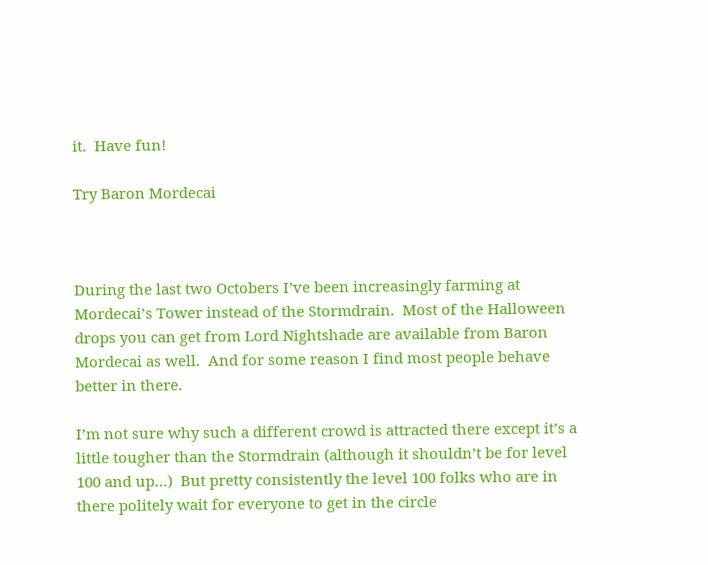it.  Have fun!

Try Baron Mordecai



During the last two Octobers I’ve been increasingly farming at Mordecai’s Tower instead of the Stormdrain.  Most of the Halloween drops you can get from Lord Nightshade are available from Baron Mordecai as well.  And for some reason I find most people behave better in there.

I’m not sure why such a different crowd is attracted there except it’s a little tougher than the Stormdrain (although it shouldn’t be for level 100 and up…)  But pretty consistently the level 100 folks who are in there politely wait for everyone to get in the circle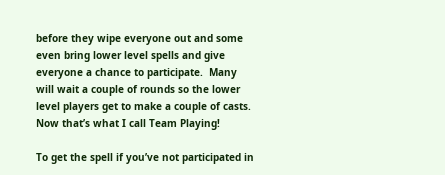before they wipe everyone out and some even bring lower level spells and give everyone a chance to participate.  Many will wait a couple of rounds so the lower level players get to make a couple of casts.  Now that’s what I call Team Playing!

To get the spell if you’ve not participated in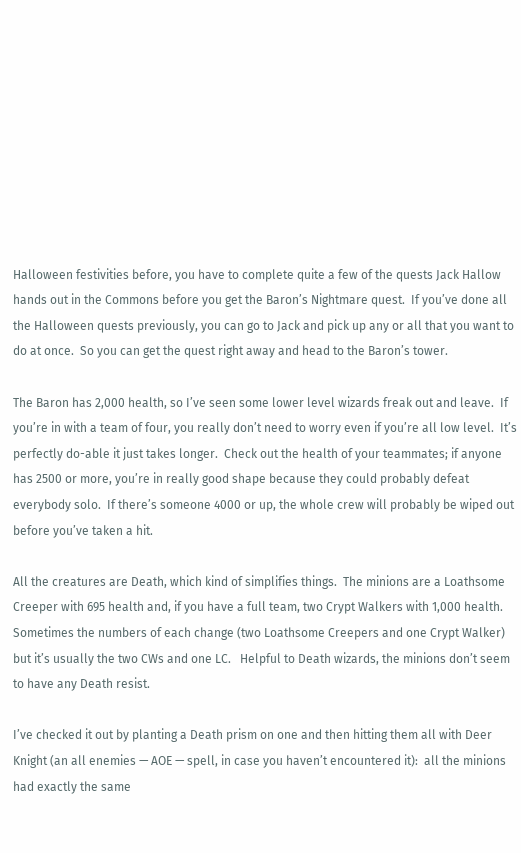Halloween festivities before, you have to complete quite a few of the quests Jack Hallow hands out in the Commons before you get the Baron’s Nightmare quest.  If you’ve done all the Halloween quests previously, you can go to Jack and pick up any or all that you want to do at once.  So you can get the quest right away and head to the Baron’s tower.

The Baron has 2,000 health, so I’ve seen some lower level wizards freak out and leave.  If you’re in with a team of four, you really don’t need to worry even if you’re all low level.  It’s perfectly do-able it just takes longer.  Check out the health of your teammates; if anyone has 2500 or more, you’re in really good shape because they could probably defeat everybody solo.  If there’s someone 4000 or up, the whole crew will probably be wiped out before you’ve taken a hit.

All the creatures are Death, which kind of simplifies things.  The minions are a Loathsome Creeper with 695 health and, if you have a full team, two Crypt Walkers with 1,000 health.  Sometimes the numbers of each change (two Loathsome Creepers and one Crypt Walker) but it’s usually the two CWs and one LC.   Helpful to Death wizards, the minions don’t seem to have any Death resist.

I’ve checked it out by planting a Death prism on one and then hitting them all with Deer Knight (an all enemies — AOE — spell, in case you haven’t encountered it):  all the minions had exactly the same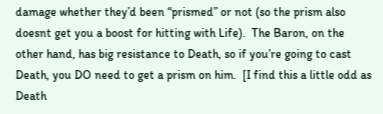damage whether they’d been “prismed” or not (so the prism also doesnt get you a boost for hitting with Life).  The Baron, on the other hand, has big resistance to Death, so if you’re going to cast Death, you DO need to get a prism on him.  [I find this a little odd as Death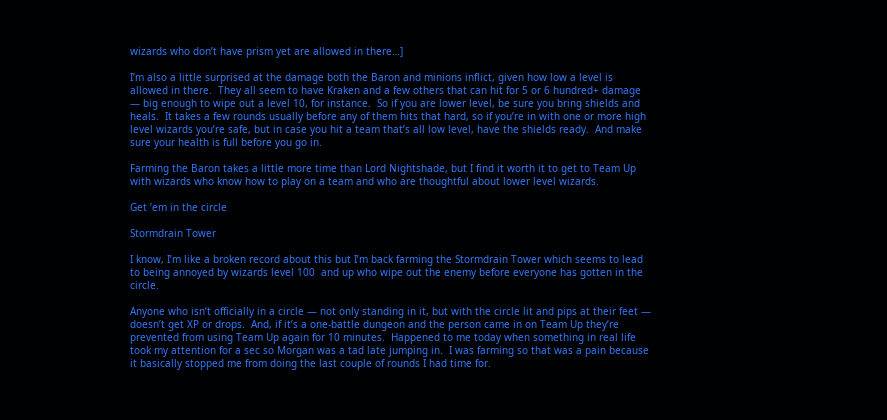wizards who don’t have prism yet are allowed in there…]

I’m also a little surprised at the damage both the Baron and minions inflict, given how low a level is allowed in there.  They all seem to have Kraken and a few others that can hit for 5 or 6 hundred+ damage — big enough to wipe out a level 10, for instance.  So if you are lower level, be sure you bring shields and heals.  It takes a few rounds usually before any of them hits that hard, so if you’re in with one or more high level wizards you’re safe, but in case you hit a team that’s all low level, have the shields ready.  And make sure your health is full before you go in.

Farming the Baron takes a little more time than Lord Nightshade, but I find it worth it to get to Team Up with wizards who know how to play on a team and who are thoughtful about lower level wizards.

Get ’em in the circle

Stormdrain Tower

I know, I’m like a broken record about this but I’m back farming the Stormdrain Tower which seems to lead to being annoyed by wizards level 100  and up who wipe out the enemy before everyone has gotten in the circle.

Anyone who isn’t officially in a circle — not only standing in it, but with the circle lit and pips at their feet — doesn’t get XP or drops.  And, if it’s a one-battle dungeon and the person came in on Team Up they’re prevented from using Team Up again for 10 minutes.  Happened to me today when something in real life took my attention for a sec so Morgan was a tad late jumping in.  I was farming so that was a pain because it basically stopped me from doing the last couple of rounds I had time for.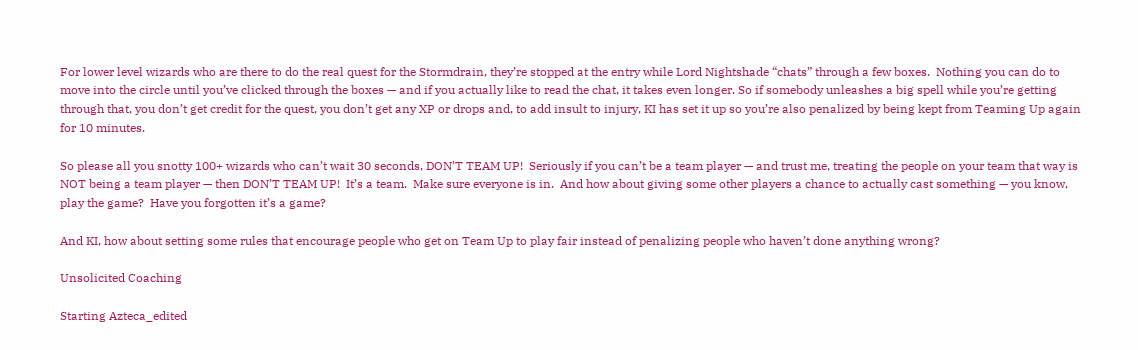For lower level wizards who are there to do the real quest for the Stormdrain, they’re stopped at the entry while Lord Nightshade “chats” through a few boxes.  Nothing you can do to move into the circle until you’ve clicked through the boxes — and if you actually like to read the chat, it takes even longer. So if somebody unleashes a big spell while you’re getting through that, you don’t get credit for the quest, you don’t get any XP or drops and, to add insult to injury, KI has set it up so you’re also penalized by being kept from Teaming Up again for 10 minutes.

So please all you snotty 100+ wizards who can’t wait 30 seconds, DON’T TEAM UP!  Seriously if you can’t be a team player — and trust me, treating the people on your team that way is NOT being a team player — then DON’T TEAM UP!  It’s a team.  Make sure everyone is in.  And how about giving some other players a chance to actually cast something — you know, play the game?  Have you forgotten it’s a game?

And KI, how about setting some rules that encourage people who get on Team Up to play fair instead of penalizing people who haven’t done anything wrong?

Unsolicited Coaching

Starting Azteca_edited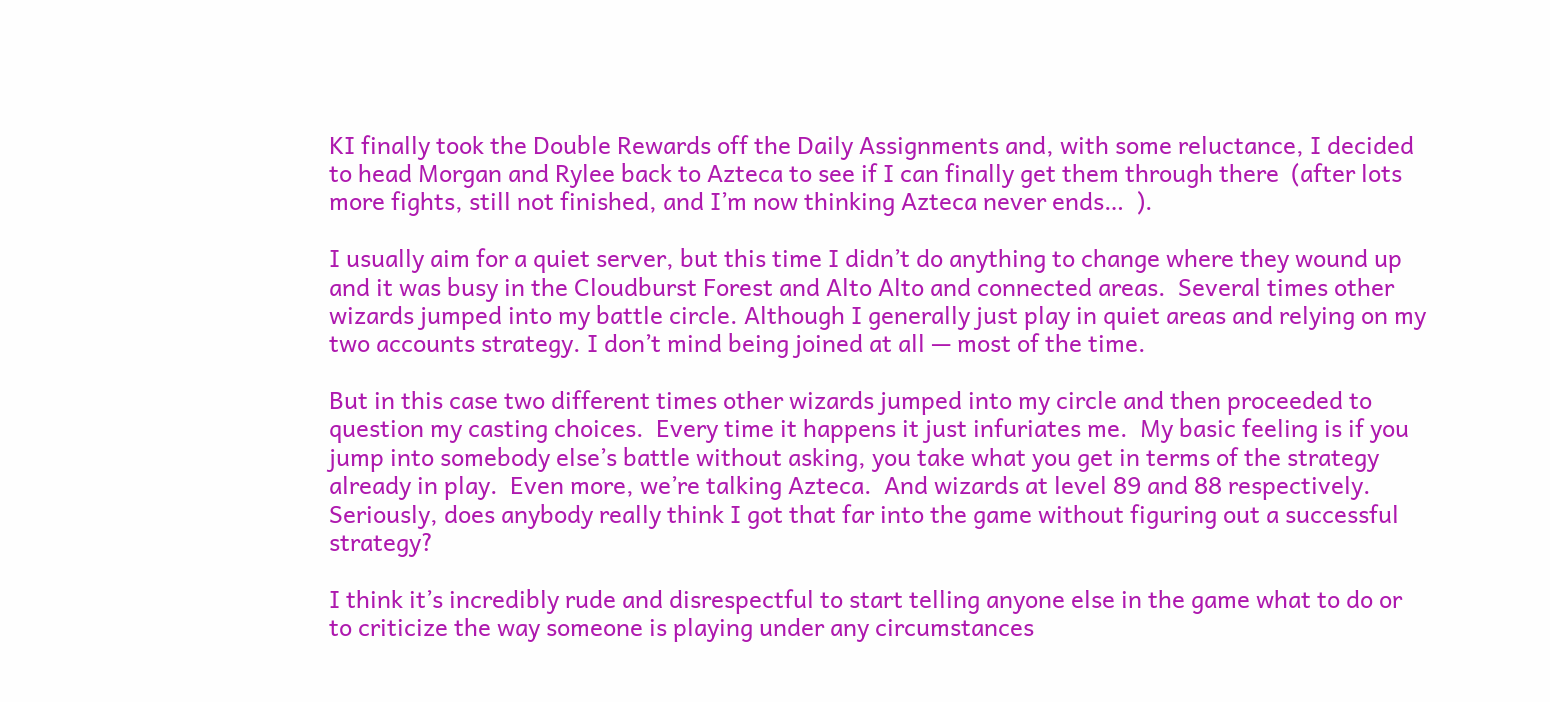KI finally took the Double Rewards off the Daily Assignments and, with some reluctance, I decided to head Morgan and Rylee back to Azteca to see if I can finally get them through there  (after lots more fights, still not finished, and I’m now thinking Azteca never ends…  ).

I usually aim for a quiet server, but this time I didn’t do anything to change where they wound up and it was busy in the Cloudburst Forest and Alto Alto and connected areas.  Several times other wizards jumped into my battle circle. Although I generally just play in quiet areas and relying on my two accounts strategy. I don’t mind being joined at all — most of the time.

But in this case two different times other wizards jumped into my circle and then proceeded to question my casting choices.  Every time it happens it just infuriates me.  My basic feeling is if you jump into somebody else’s battle without asking, you take what you get in terms of the strategy already in play.  Even more, we’re talking Azteca.  And wizards at level 89 and 88 respectively.  Seriously, does anybody really think I got that far into the game without figuring out a successful strategy?

I think it’s incredibly rude and disrespectful to start telling anyone else in the game what to do or to criticize the way someone is playing under any circumstances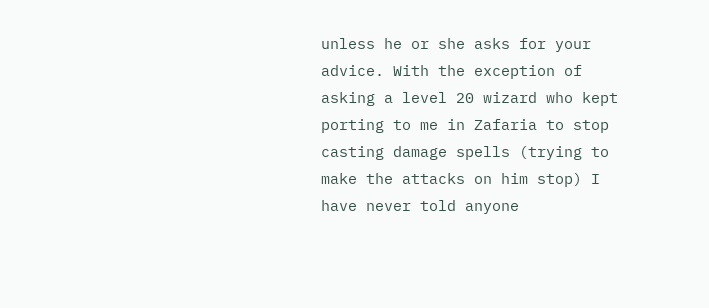unless he or she asks for your advice. With the exception of asking a level 20 wizard who kept porting to me in Zafaria to stop casting damage spells (trying to make the attacks on him stop) I have never told anyone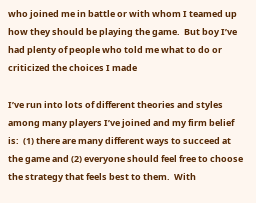who joined me in battle or with whom I teamed up how they should be playing the game.  But boy I’ve had plenty of people who told me what to do or criticized the choices I made

I’ve run into lots of different theories and styles among many players I’ve joined and my firm belief is:  (1) there are many different ways to succeed at the game and (2) everyone should feel free to choose the strategy that feels best to them.  With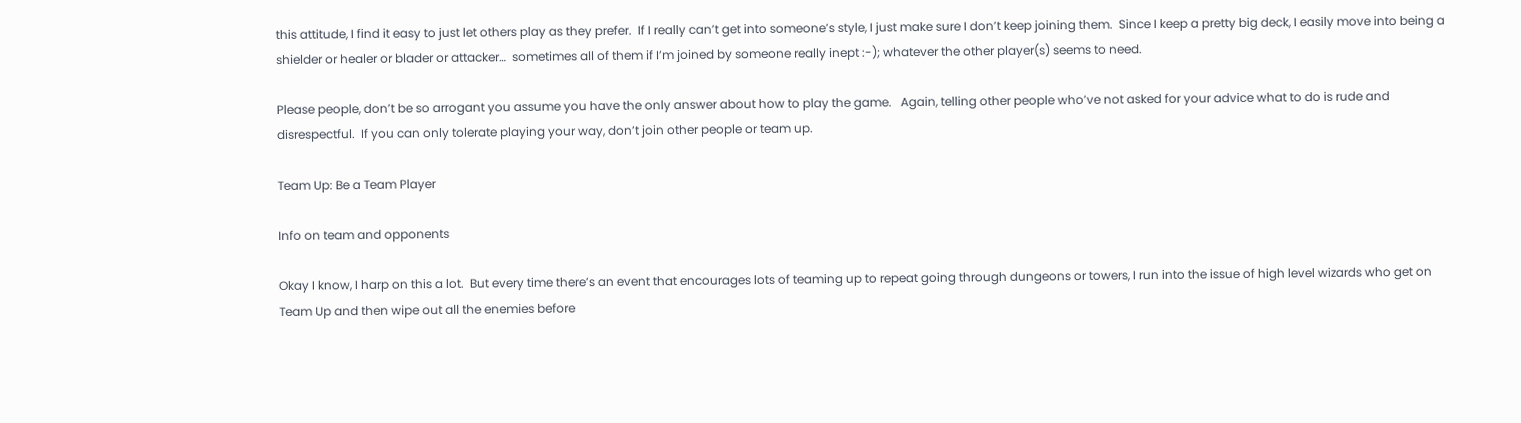this attitude, I find it easy to just let others play as they prefer.  If I really can’t get into someone’s style, I just make sure I don’t keep joining them.  Since I keep a pretty big deck, I easily move into being a shielder or healer or blader or attacker…  sometimes all of them if I’m joined by someone really inept :-); whatever the other player(s) seems to need.

Please people, don’t be so arrogant you assume you have the only answer about how to play the game.   Again, telling other people who’ve not asked for your advice what to do is rude and disrespectful.  If you can only tolerate playing your way, don’t join other people or team up.

Team Up: Be a Team Player

Info on team and opponents

Okay I know, I harp on this a lot.  But every time there’s an event that encourages lots of teaming up to repeat going through dungeons or towers, I run into the issue of high level wizards who get on Team Up and then wipe out all the enemies before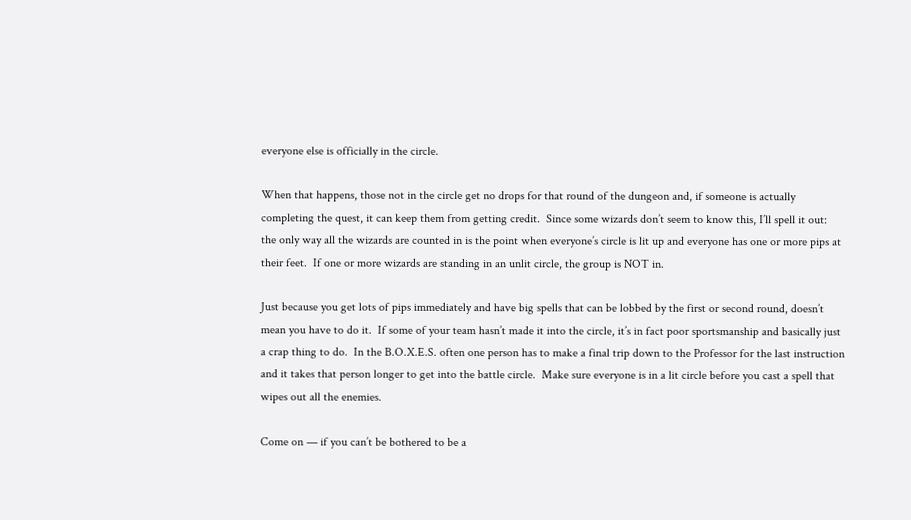everyone else is officially in the circle.

When that happens, those not in the circle get no drops for that round of the dungeon and, if someone is actually completing the quest, it can keep them from getting credit.  Since some wizards don’t seem to know this, I’ll spell it out:  the only way all the wizards are counted in is the point when everyone’s circle is lit up and everyone has one or more pips at their feet.  If one or more wizards are standing in an unlit circle, the group is NOT in.

Just because you get lots of pips immediately and have big spells that can be lobbed by the first or second round, doesn’t mean you have to do it.  If some of your team hasn’t made it into the circle, it’s in fact poor sportsmanship and basically just a crap thing to do.  In the B.O.X.E.S. often one person has to make a final trip down to the Professor for the last instruction and it takes that person longer to get into the battle circle.  Make sure everyone is in a lit circle before you cast a spell that wipes out all the enemies.

Come on — if you can’t be bothered to be a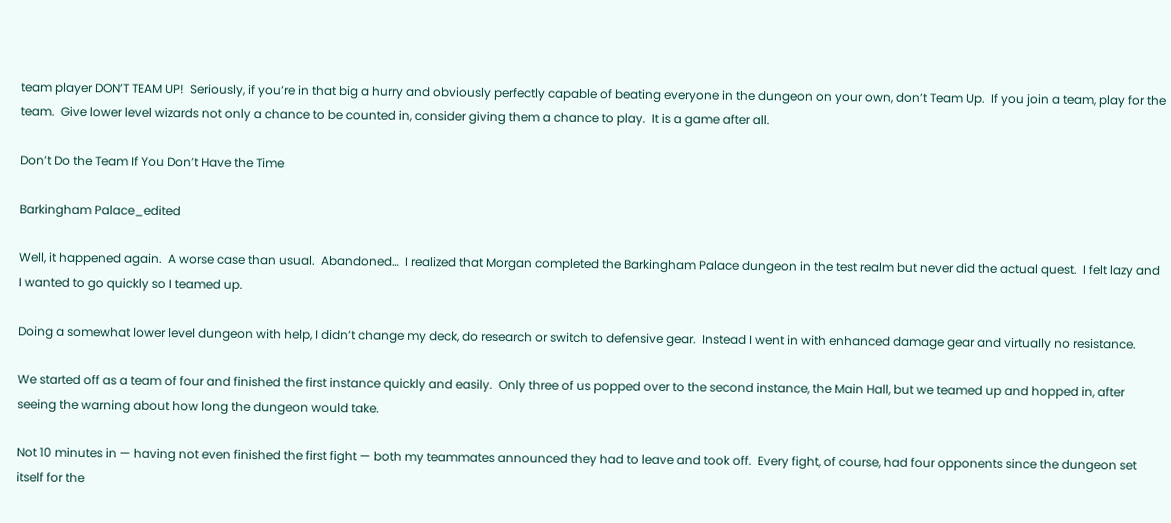team player DON’T TEAM UP!  Seriously, if you’re in that big a hurry and obviously perfectly capable of beating everyone in the dungeon on your own, don’t Team Up.  If you join a team, play for the team.  Give lower level wizards not only a chance to be counted in, consider giving them a chance to play.  It is a game after all.

Don’t Do the Team If You Don’t Have the Time

Barkingham Palace_edited

Well, it happened again.  A worse case than usual.  Abandoned…  I realized that Morgan completed the Barkingham Palace dungeon in the test realm but never did the actual quest.  I felt lazy and I wanted to go quickly so I teamed up.

Doing a somewhat lower level dungeon with help, I didn’t change my deck, do research or switch to defensive gear.  Instead I went in with enhanced damage gear and virtually no resistance.

We started off as a team of four and finished the first instance quickly and easily.  Only three of us popped over to the second instance, the Main Hall, but we teamed up and hopped in, after seeing the warning about how long the dungeon would take.

Not 10 minutes in — having not even finished the first fight — both my teammates announced they had to leave and took off.  Every fight, of course, had four opponents since the dungeon set itself for the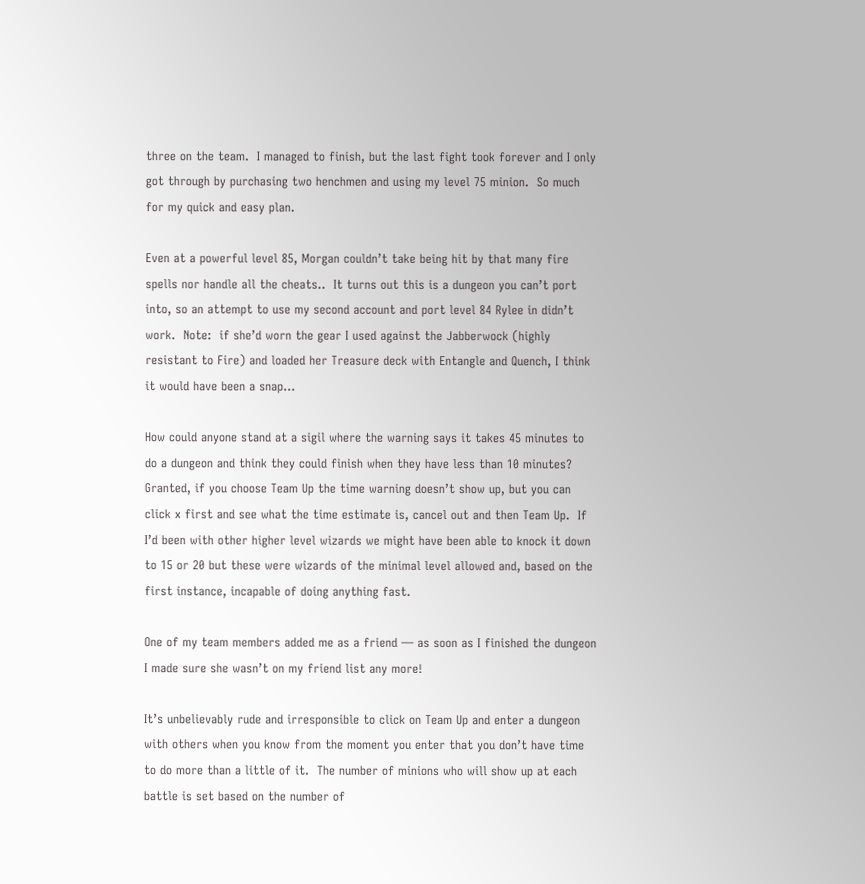three on the team.  I managed to finish, but the last fight took forever and I only got through by purchasing two henchmen and using my level 75 minion.  So much for my quick and easy plan.

Even at a powerful level 85, Morgan couldn’t take being hit by that many fire spells nor handle all the cheats..  It turns out this is a dungeon you can’t port into, so an attempt to use my second account and port level 84 Rylee in didn’t work.  Note:  if she’d worn the gear I used against the Jabberwock (highly resistant to Fire) and loaded her Treasure deck with Entangle and Quench, I think it would have been a snap…

How could anyone stand at a sigil where the warning says it takes 45 minutes to do a dungeon and think they could finish when they have less than 10 minutes?  Granted, if you choose Team Up the time warning doesn’t show up, but you can click x first and see what the time estimate is, cancel out and then Team Up.  If I’d been with other higher level wizards we might have been able to knock it down to 15 or 20 but these were wizards of the minimal level allowed and, based on the first instance, incapable of doing anything fast.

One of my team members added me as a friend — as soon as I finished the dungeon I made sure she wasn’t on my friend list any more!

It’s unbelievably rude and irresponsible to click on Team Up and enter a dungeon with others when you know from the moment you enter that you don’t have time to do more than a little of it.  The number of minions who will show up at each battle is set based on the number of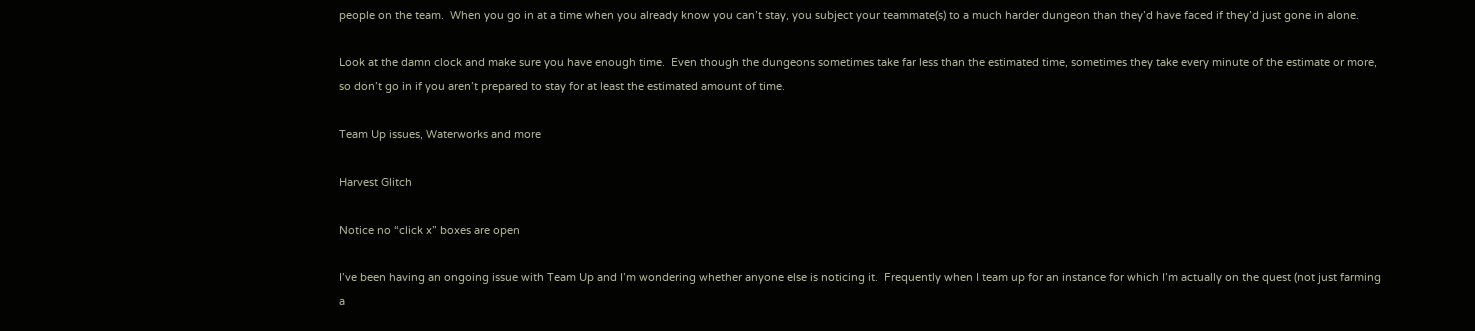people on the team.  When you go in at a time when you already know you can’t stay, you subject your teammate(s) to a much harder dungeon than they’d have faced if they’d just gone in alone.

Look at the damn clock and make sure you have enough time.  Even though the dungeons sometimes take far less than the estimated time, sometimes they take every minute of the estimate or more, so don’t go in if you aren’t prepared to stay for at least the estimated amount of time.

Team Up issues, Waterworks and more

Harvest Glitch

Notice no “click x” boxes are open

I’ve been having an ongoing issue with Team Up and I’m wondering whether anyone else is noticing it.  Frequently when I team up for an instance for which I’m actually on the quest (not just farming a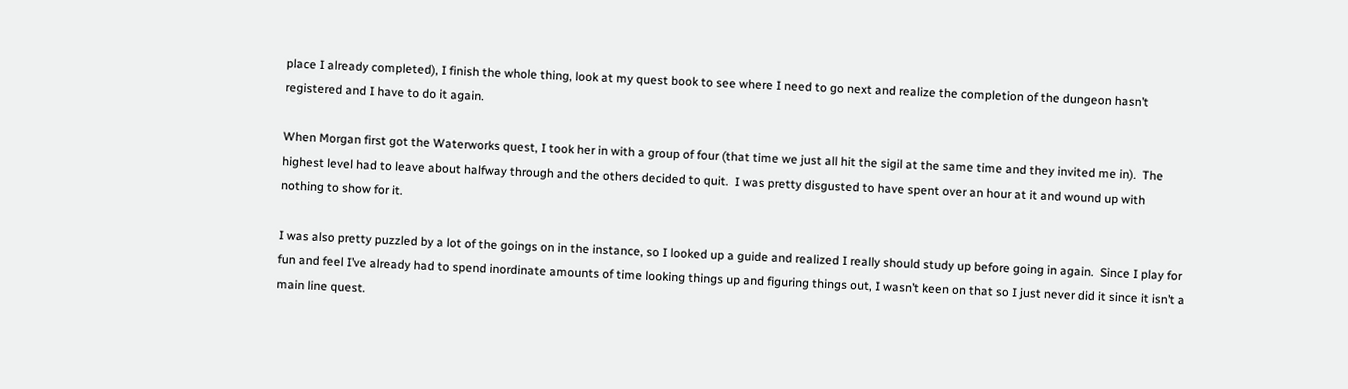place I already completed), I finish the whole thing, look at my quest book to see where I need to go next and realize the completion of the dungeon hasn’t registered and I have to do it again.

When Morgan first got the Waterworks quest, I took her in with a group of four (that time we just all hit the sigil at the same time and they invited me in).  The highest level had to leave about halfway through and the others decided to quit.  I was pretty disgusted to have spent over an hour at it and wound up with nothing to show for it.

I was also pretty puzzled by a lot of the goings on in the instance, so I looked up a guide and realized I really should study up before going in again.  Since I play for fun and feel I’ve already had to spend inordinate amounts of time looking things up and figuring things out, I wasn’t keen on that so I just never did it since it isn’t a main line quest.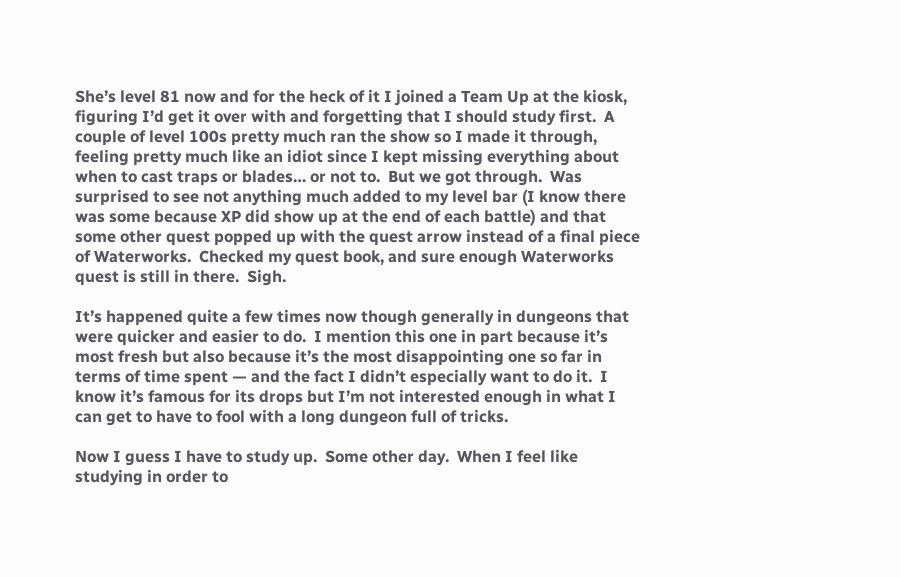She’s level 81 now and for the heck of it I joined a Team Up at the kiosk, figuring I’d get it over with and forgetting that I should study first.  A couple of level 100s pretty much ran the show so I made it through, feeling pretty much like an idiot since I kept missing everything about when to cast traps or blades… or not to.  But we got through.  Was surprised to see not anything much added to my level bar (I know there was some because XP did show up at the end of each battle) and that some other quest popped up with the quest arrow instead of a final piece of Waterworks.  Checked my quest book, and sure enough Waterworks quest is still in there.  Sigh.

It’s happened quite a few times now though generally in dungeons that were quicker and easier to do.  I mention this one in part because it’s most fresh but also because it’s the most disappointing one so far in terms of time spent — and the fact I didn’t especially want to do it.  I know it’s famous for its drops but I’m not interested enough in what I can get to have to fool with a long dungeon full of tricks.

Now I guess I have to study up.  Some other day.  When I feel like studying in order to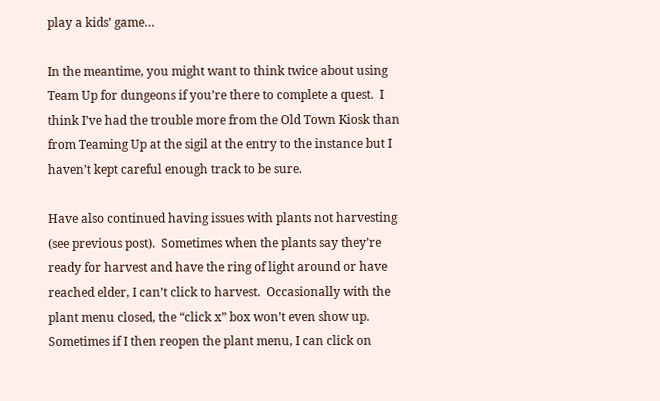play a kids’ game…

In the meantime, you might want to think twice about using Team Up for dungeons if you’re there to complete a quest.  I think I’ve had the trouble more from the Old Town Kiosk than from Teaming Up at the sigil at the entry to the instance but I haven’t kept careful enough track to be sure.

Have also continued having issues with plants not harvesting (see previous post).  Sometimes when the plants say they’re ready for harvest and have the ring of light around or have reached elder, I can’t click to harvest.  Occasionally with the plant menu closed, the “click x” box won’t even show up.  Sometimes if I then reopen the plant menu, I can click on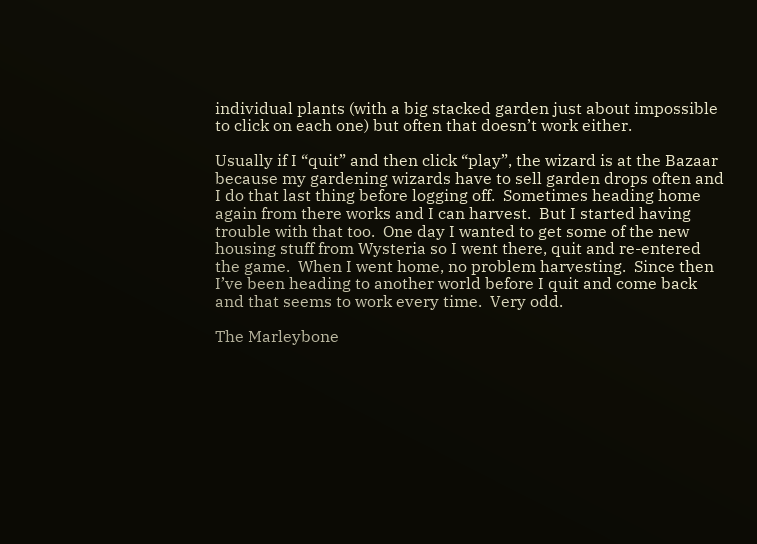individual plants (with a big stacked garden just about impossible to click on each one) but often that doesn’t work either.

Usually if I “quit” and then click “play”, the wizard is at the Bazaar because my gardening wizards have to sell garden drops often and I do that last thing before logging off.  Sometimes heading home again from there works and I can harvest.  But I started having trouble with that too.  One day I wanted to get some of the new housing stuff from Wysteria so I went there, quit and re-entered the game.  When I went home, no problem harvesting.  Since then I’ve been heading to another world before I quit and come back and that seems to work every time.  Very odd.

The Marleybone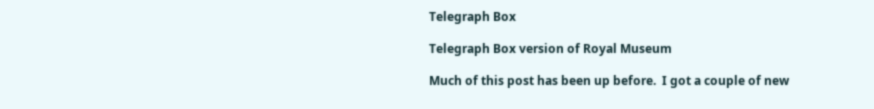Telegraph Box

Telegraph Box version of Royal Museum

Much of this post has been up before.  I got a couple of new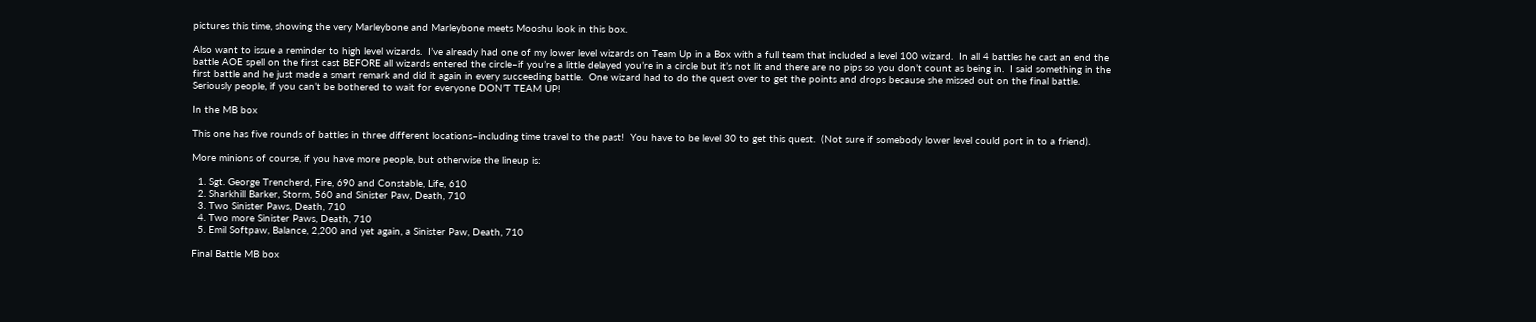pictures this time, showing the very Marleybone and Marleybone meets Mooshu look in this box.

Also want to issue a reminder to high level wizards.  I’ve already had one of my lower level wizards on Team Up in a Box with a full team that included a level 100 wizard.  In all 4 battles he cast an end the battle AOE spell on the first cast BEFORE all wizards entered the circle–if you’re a little delayed you’re in a circle but it’s not lit and there are no pips so you don’t count as being in.  I said something in the first battle and he just made a smart remark and did it again in every succeeding battle.  One wizard had to do the quest over to get the points and drops because she missed out on the final battle.  Seriously people, if you can’t be bothered to wait for everyone DON’T TEAM UP!

In the MB box

This one has five rounds of battles in three different locations–including time travel to the past!  You have to be level 30 to get this quest.  (Not sure if somebody lower level could port in to a friend).

More minions of course, if you have more people, but otherwise the lineup is:

  1. Sgt. George Trencherd, Fire, 690 and Constable, Life, 610
  2. Sharkhill Barker, Storm, 560 and Sinister Paw, Death, 710
  3. Two Sinister Paws, Death, 710
  4. Two more Sinister Paws, Death, 710
  5. Emil Softpaw, Balance, 2,200 and yet again, a Sinister Paw, Death, 710

Final Battle MB box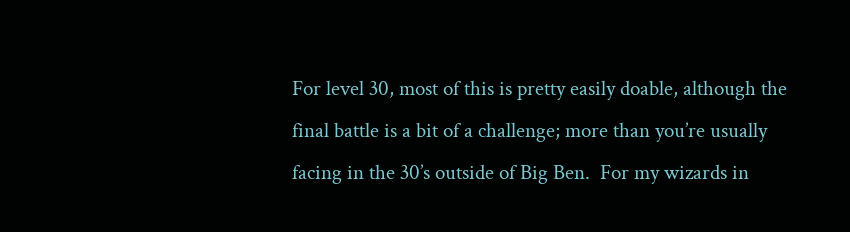For level 30, most of this is pretty easily doable, although the final battle is a bit of a challenge; more than you’re usually facing in the 30’s outside of Big Ben.  For my wizards in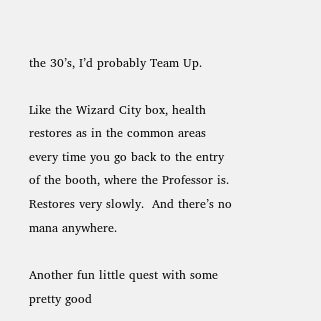the 30’s, I’d probably Team Up.

Like the Wizard City box, health restores as in the common areas every time you go back to the entry of the booth, where the Professor is.  Restores very slowly.  And there’s no mana anywhere.

Another fun little quest with some pretty good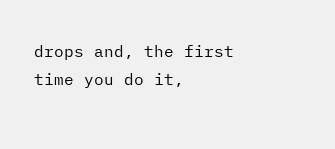drops and, the first time you do it,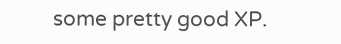some pretty good XP.